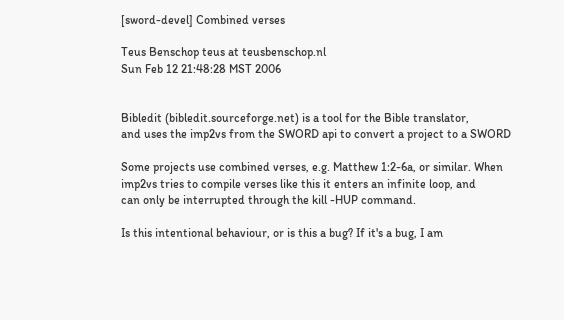[sword-devel] Combined verses

Teus Benschop teus at teusbenschop.nl
Sun Feb 12 21:48:28 MST 2006


Bibledit (bibledit.sourceforge.net) is a tool for the Bible translator,
and uses the imp2vs from the SWORD api to convert a project to a SWORD

Some projects use combined verses, e.g. Matthew 1:2-6a, or similar. When
imp2vs tries to compile verses like this it enters an infinite loop, and
can only be interrupted through the kill -HUP command.

Is this intentional behaviour, or is this a bug? If it's a bug, I am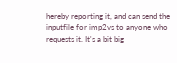hereby reporting it, and can send the inputfile for imp2vs to anyone who
requests it. It's a bit big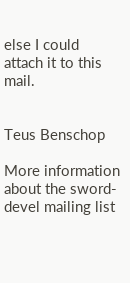else I could attach it to this mail.


Teus Benschop

More information about the sword-devel mailing list